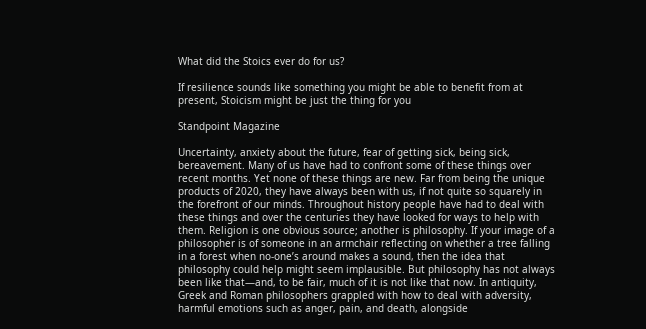What did the Stoics ever do for us?

If resilience sounds like something you might be able to benefit from at present, Stoicism might be just the thing for you

Standpoint Magazine

Uncertainty, anxiety about the future, fear of getting sick, being sick, bereavement. Many of us have had to confront some of these things over recent months. Yet none of these things are new. Far from being the unique products of 2020, they have always been with us, if not quite so squarely in the forefront of our minds. Throughout history people have had to deal with these things and over the centuries they have looked for ways to help with them. Religion is one obvious source; another is philosophy. If your image of a philosopher is of someone in an armchair reflecting on whether a tree falling in a forest when no-one’s around makes a sound, then the idea that philosophy could help might seem implausible. But philosophy has not always been like that—and, to be fair, much of it is not like that now. In antiquity, Greek and Roman philosophers grappled with how to deal with adversity, harmful emotions such as anger, pain, and death, alongside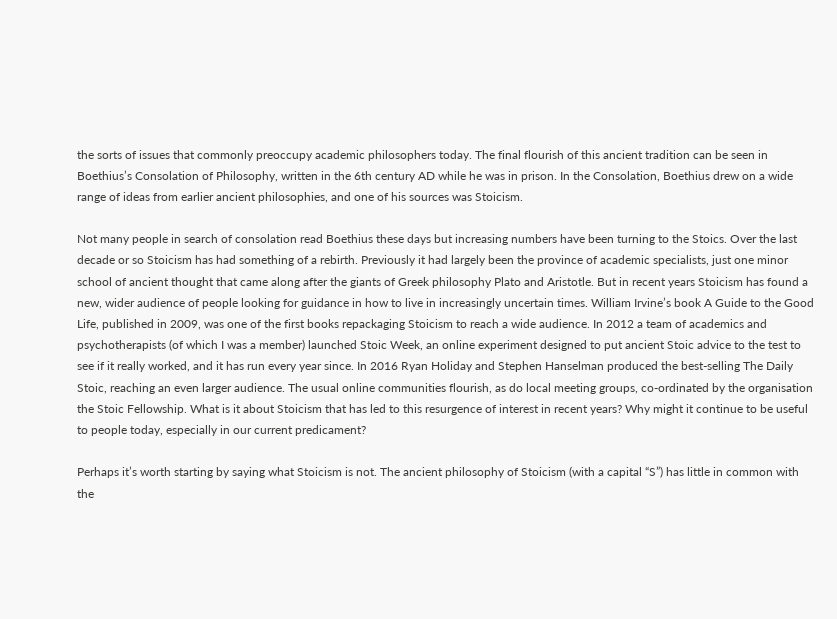the sorts of issues that commonly preoccupy academic philosophers today. The final flourish of this ancient tradition can be seen in Boethius’s Consolation of Philosophy, written in the 6th century AD while he was in prison. In the Consolation, Boethius drew on a wide range of ideas from earlier ancient philosophies, and one of his sources was Stoicism.

Not many people in search of consolation read Boethius these days but increasing numbers have been turning to the Stoics. Over the last decade or so Stoicism has had something of a rebirth. Previously it had largely been the province of academic specialists, just one minor school of ancient thought that came along after the giants of Greek philosophy Plato and Aristotle. But in recent years Stoicism has found a new, wider audience of people looking for guidance in how to live in increasingly uncertain times. William Irvine’s book A Guide to the Good Life, published in 2009, was one of the first books repackaging Stoicism to reach a wide audience. In 2012 a team of academics and psychotherapists (of which I was a member) launched Stoic Week, an online experiment designed to put ancient Stoic advice to the test to see if it really worked, and it has run every year since. In 2016 Ryan Holiday and Stephen Hanselman produced the best-selling The Daily Stoic, reaching an even larger audience. The usual online communities flourish, as do local meeting groups, co-ordinated by the organisation the Stoic Fellowship. What is it about Stoicism that has led to this resurgence of interest in recent years? Why might it continue to be useful to people today, especially in our current predicament?

Perhaps it’s worth starting by saying what Stoicism is not. The ancient philosophy of Stoicism (with a capital “S”) has little in common with the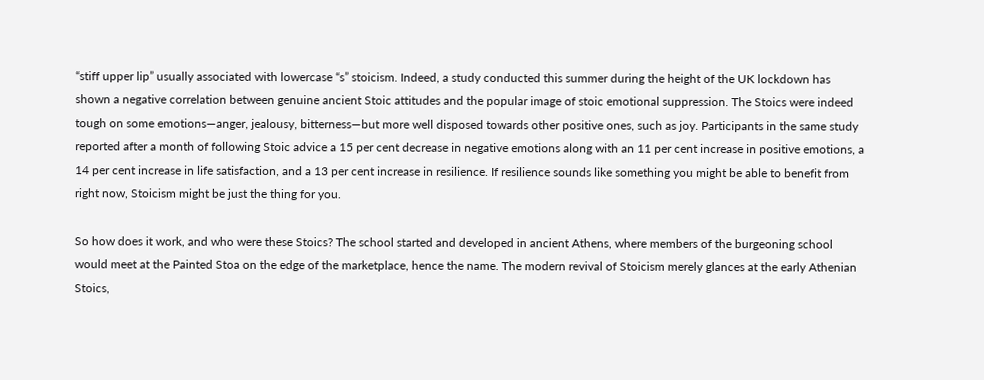“stiff upper lip” usually associated with lowercase “s” stoicism. Indeed, a study conducted this summer during the height of the UK lockdown has shown a negative correlation between genuine ancient Stoic attitudes and the popular image of stoic emotional suppression. The Stoics were indeed tough on some emotions—anger, jealousy, bitterness—but more well disposed towards other positive ones, such as joy. Participants in the same study reported after a month of following Stoic advice a 15 per cent decrease in negative emotions along with an 11 per cent increase in positive emotions, a 14 per cent increase in life satisfaction, and a 13 per cent increase in resilience. If resilience sounds like something you might be able to benefit from right now, Stoicism might be just the thing for you.

So how does it work, and who were these Stoics? The school started and developed in ancient Athens, where members of the burgeoning school would meet at the Painted Stoa on the edge of the marketplace, hence the name. The modern revival of Stoicism merely glances at the early Athenian Stoics,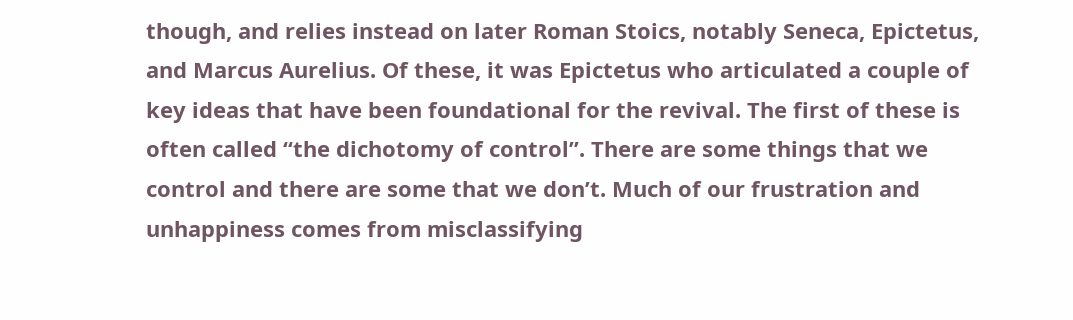though, and relies instead on later Roman Stoics, notably Seneca, Epictetus, and Marcus Aurelius. Of these, it was Epictetus who articulated a couple of key ideas that have been foundational for the revival. The first of these is often called “the dichotomy of control”. There are some things that we control and there are some that we don’t. Much of our frustration and unhappiness comes from misclassifying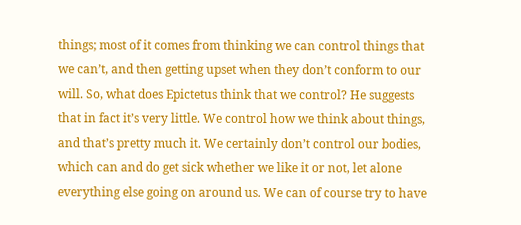things; most of it comes from thinking we can control things that we can’t, and then getting upset when they don’t conform to our will. So, what does Epictetus think that we control? He suggests that in fact it’s very little. We control how we think about things, and that’s pretty much it. We certainly don’t control our bodies, which can and do get sick whether we like it or not, let alone everything else going on around us. We can of course try to have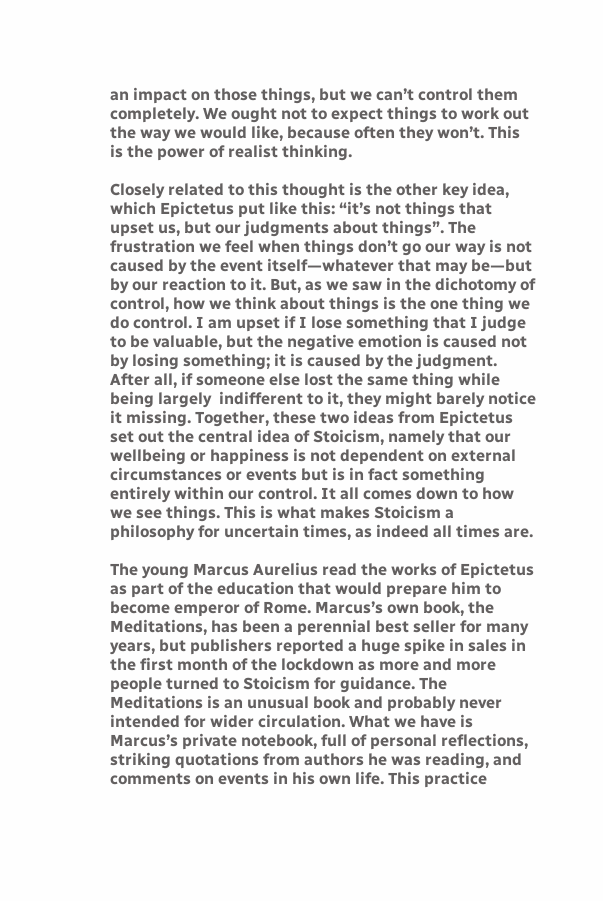an impact on those things, but we can’t control them completely. We ought not to expect things to work out the way we would like, because often they won’t. This is the power of realist thinking.

Closely related to this thought is the other key idea, which Epictetus put like this: “it’s not things that upset us, but our judgments about things”. The frustration we feel when things don’t go our way is not caused by the event itself—whatever that may be—but by our reaction to it. But, as we saw in the dichotomy of control, how we think about things is the one thing we do control. I am upset if I lose something that I judge to be valuable, but the negative emotion is caused not by losing something; it is caused by the judgment. After all, if someone else lost the same thing while being largely  indifferent to it, they might barely notice it missing. Together, these two ideas from Epictetus set out the central idea of Stoicism, namely that our wellbeing or happiness is not dependent on external circumstances or events but is in fact something entirely within our control. It all comes down to how we see things. This is what makes Stoicism a philosophy for uncertain times, as indeed all times are.

The young Marcus Aurelius read the works of Epictetus as part of the education that would prepare him to become emperor of Rome. Marcus’s own book, the Meditations, has been a perennial best seller for many years, but publishers reported a huge spike in sales in the first month of the lockdown as more and more people turned to Stoicism for guidance. The Meditations is an unusual book and probably never intended for wider circulation. What we have is Marcus’s private notebook, full of personal reflections, striking quotations from authors he was reading, and comments on events in his own life. This practice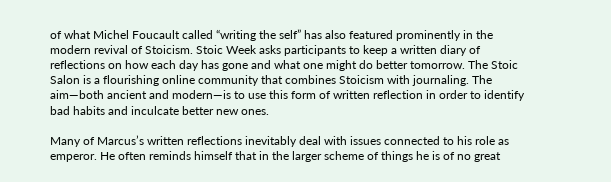of what Michel Foucault called “writing the self” has also featured prominently in the modern revival of Stoicism. Stoic Week asks participants to keep a written diary of reflections on how each day has gone and what one might do better tomorrow. The Stoic Salon is a flourishing online community that combines Stoicism with journaling. The aim—both ancient and modern—is to use this form of written reflection in order to identify bad habits and inculcate better new ones.

Many of Marcus’s written reflections inevitably deal with issues connected to his role as emperor. He often reminds himself that in the larger scheme of things he is of no great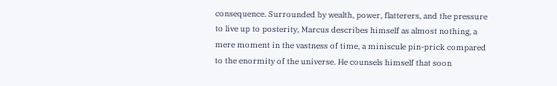consequence. Surrounded by wealth, power, flatterers, and the pressure to live up to posterity, Marcus describes himself as almost nothing, a mere moment in the vastness of time, a miniscule pin-prick compared to the enormity of the universe. He counsels himself that soon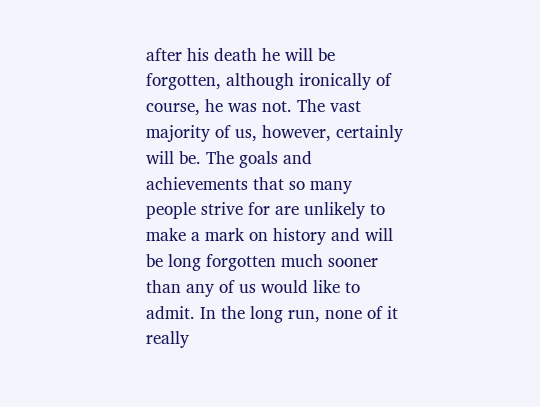after his death he will be forgotten, although ironically of course, he was not. The vast majority of us, however, certainly will be. The goals and achievements that so many people strive for are unlikely to make a mark on history and will be long forgotten much sooner than any of us would like to admit. In the long run, none of it really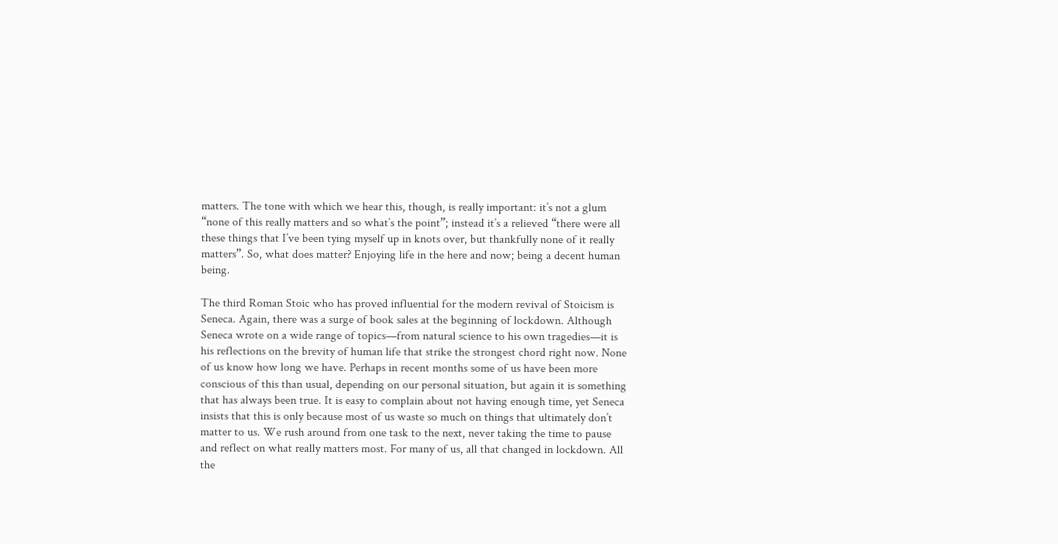matters. The tone with which we hear this, though, is really important: it’s not a glum “none of this really matters and so what’s the point”; instead it’s a relieved “there were all these things that I’ve been tying myself up in knots over, but thankfully none of it really matters”. So, what does matter? Enjoying life in the here and now; being a decent human being.

The third Roman Stoic who has proved influential for the modern revival of Stoicism is Seneca. Again, there was a surge of book sales at the beginning of lockdown. Although Seneca wrote on a wide range of topics—from natural science to his own tragedies—it is his reflections on the brevity of human life that strike the strongest chord right now. None of us know how long we have. Perhaps in recent months some of us have been more conscious of this than usual, depending on our personal situation, but again it is something that has always been true. It is easy to complain about not having enough time, yet Seneca insists that this is only because most of us waste so much on things that ultimately don’t matter to us. We rush around from one task to the next, never taking the time to pause and reflect on what really matters most. For many of us, all that changed in lockdown. All the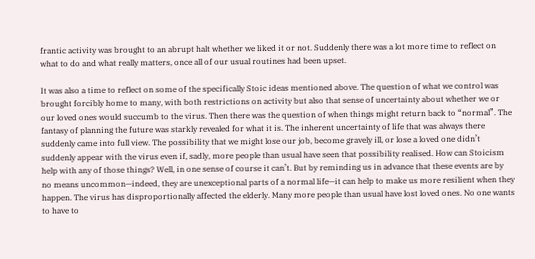frantic activity was brought to an abrupt halt whether we liked it or not. Suddenly there was a lot more time to reflect on what to do and what really matters, once all of our usual routines had been upset.

It was also a time to reflect on some of the specifically Stoic ideas mentioned above. The question of what we control was brought forcibly home to many, with both restrictions on activity but also that sense of uncertainty about whether we or our loved ones would succumb to the virus. Then there was the question of when things might return back to “normal”. The fantasy of planning the future was starkly revealed for what it is. The inherent uncertainty of life that was always there suddenly came into full view. The possibility that we might lose our job, become gravely ill, or lose a loved one didn’t suddenly appear with the virus even if, sadly, more people than usual have seen that possibility realised. How can Stoicism help with any of those things? Well, in one sense of course it can’t. But by reminding us in advance that these events are by no means uncommon—indeed, they are unexceptional parts of a normal life—it can help to make us more resilient when they happen. The virus has disproportionally affected the elderly. Many more people than usual have lost loved ones. No one wants to have to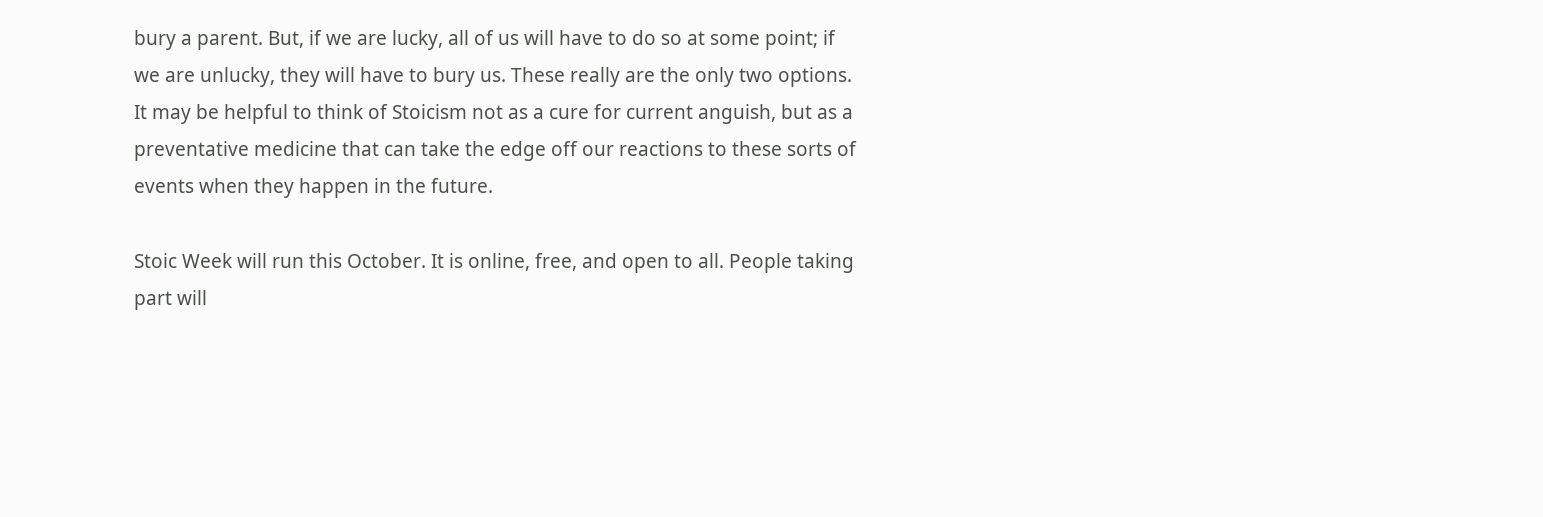bury a parent. But, if we are lucky, all of us will have to do so at some point; if we are unlucky, they will have to bury us. These really are the only two options. It may be helpful to think of Stoicism not as a cure for current anguish, but as a preventative medicine that can take the edge off our reactions to these sorts of events when they happen in the future.

Stoic Week will run this October. It is online, free, and open to all. People taking part will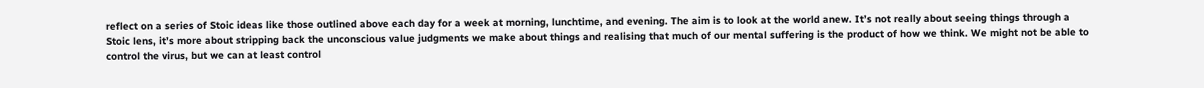reflect on a series of Stoic ideas like those outlined above each day for a week at morning, lunchtime, and evening. The aim is to look at the world anew. It’s not really about seeing things through a Stoic lens, it’s more about stripping back the unconscious value judgments we make about things and realising that much of our mental suffering is the product of how we think. We might not be able to control the virus, but we can at least control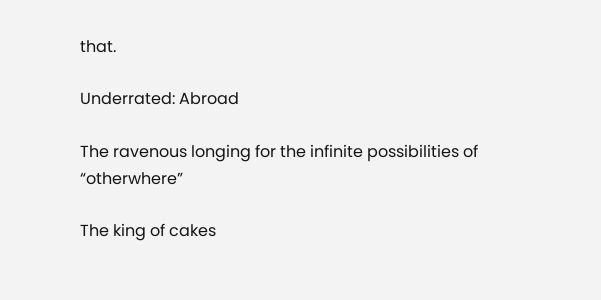that.

Underrated: Abroad

The ravenous longing for the infinite possibilities of “otherwhere”

The king of cakes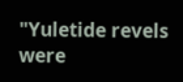"Yuletide revels were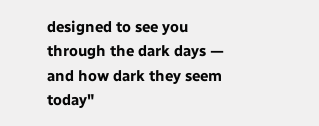designed to see you through the dark days — and how dark they seem today"